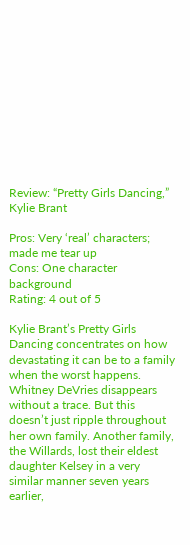Review: “Pretty Girls Dancing,” Kylie Brant

Pros: Very ‘real’ characters; made me tear up
Cons: One character background
Rating: 4 out of 5

Kylie Brant’s Pretty Girls Dancing concentrates on how devastating it can be to a family when the worst happens. Whitney DeVries disappears without a trace. But this doesn’t just ripple throughout her own family. Another family, the Willards, lost their eldest daughter Kelsey in a very similar manner seven years earlier,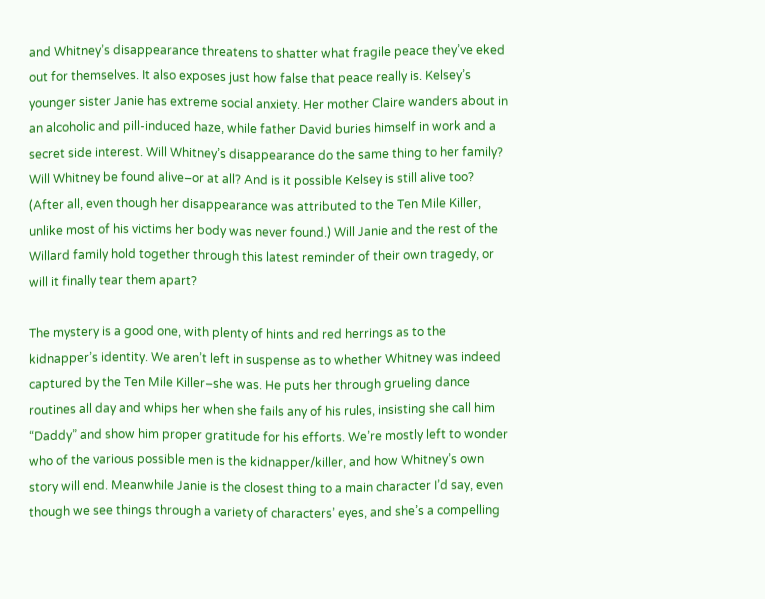and Whitney’s disappearance threatens to shatter what fragile peace they’ve eked out for themselves. It also exposes just how false that peace really is. Kelsey’s younger sister Janie has extreme social anxiety. Her mother Claire wanders about in an alcoholic and pill-induced haze, while father David buries himself in work and a secret side interest. Will Whitney’s disappearance do the same thing to her family? Will Whitney be found alive–or at all? And is it possible Kelsey is still alive too? (After all, even though her disappearance was attributed to the Ten Mile Killer, unlike most of his victims her body was never found.) Will Janie and the rest of the Willard family hold together through this latest reminder of their own tragedy, or will it finally tear them apart?

The mystery is a good one, with plenty of hints and red herrings as to the kidnapper’s identity. We aren’t left in suspense as to whether Whitney was indeed captured by the Ten Mile Killer–she was. He puts her through grueling dance routines all day and whips her when she fails any of his rules, insisting she call him “Daddy” and show him proper gratitude for his efforts. We’re mostly left to wonder who of the various possible men is the kidnapper/killer, and how Whitney’s own story will end. Meanwhile Janie is the closest thing to a main character I’d say, even though we see things through a variety of characters’ eyes, and she’s a compelling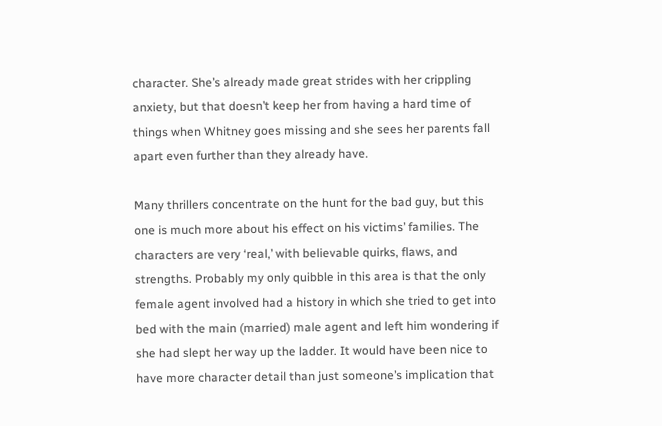character. She’s already made great strides with her crippling anxiety, but that doesn’t keep her from having a hard time of things when Whitney goes missing and she sees her parents fall apart even further than they already have.

Many thrillers concentrate on the hunt for the bad guy, but this one is much more about his effect on his victims’ families. The characters are very ‘real,’ with believable quirks, flaws, and strengths. Probably my only quibble in this area is that the only female agent involved had a history in which she tried to get into bed with the main (married) male agent and left him wondering if she had slept her way up the ladder. It would have been nice to have more character detail than just someone’s implication that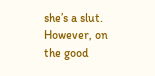she’s a slut. However, on the good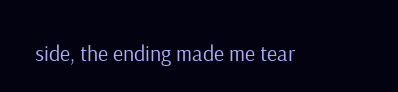side, the ending made me tear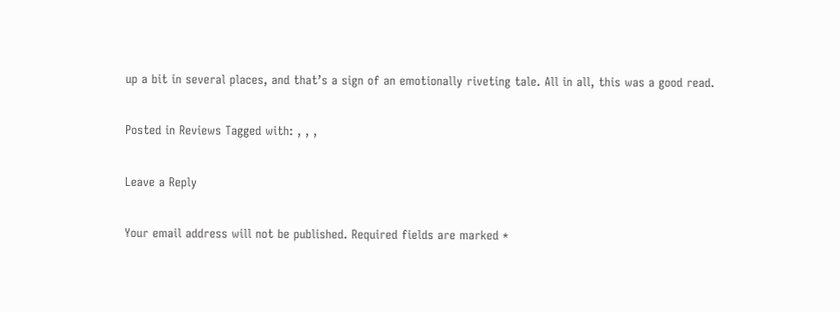up a bit in several places, and that’s a sign of an emotionally riveting tale. All in all, this was a good read.

Posted in Reviews Tagged with: , , ,

Leave a Reply

Your email address will not be published. Required fields are marked *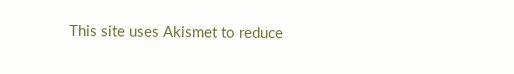This site uses Akismet to reduce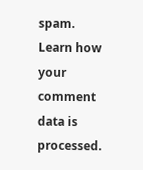spam. Learn how your comment data is processed.